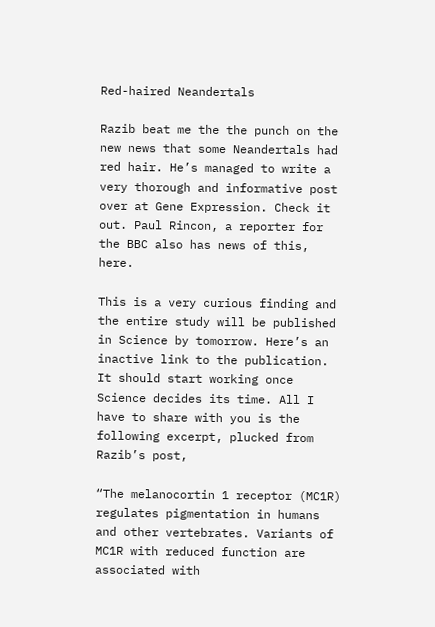Red-haired Neandertals

Razib beat me the the punch on the new news that some Neandertals had red hair. He’s managed to write a very thorough and informative post over at Gene Expression. Check it out. Paul Rincon, a reporter for the BBC also has news of this, here.

This is a very curious finding and the entire study will be published in Science by tomorrow. Here’s an inactive link to the publication. It should start working once Science decides its time. All I have to share with you is the following excerpt, plucked from Razib’s post,

“The melanocortin 1 receptor (MC1R) regulates pigmentation in humans and other vertebrates. Variants of MC1R with reduced function are associated with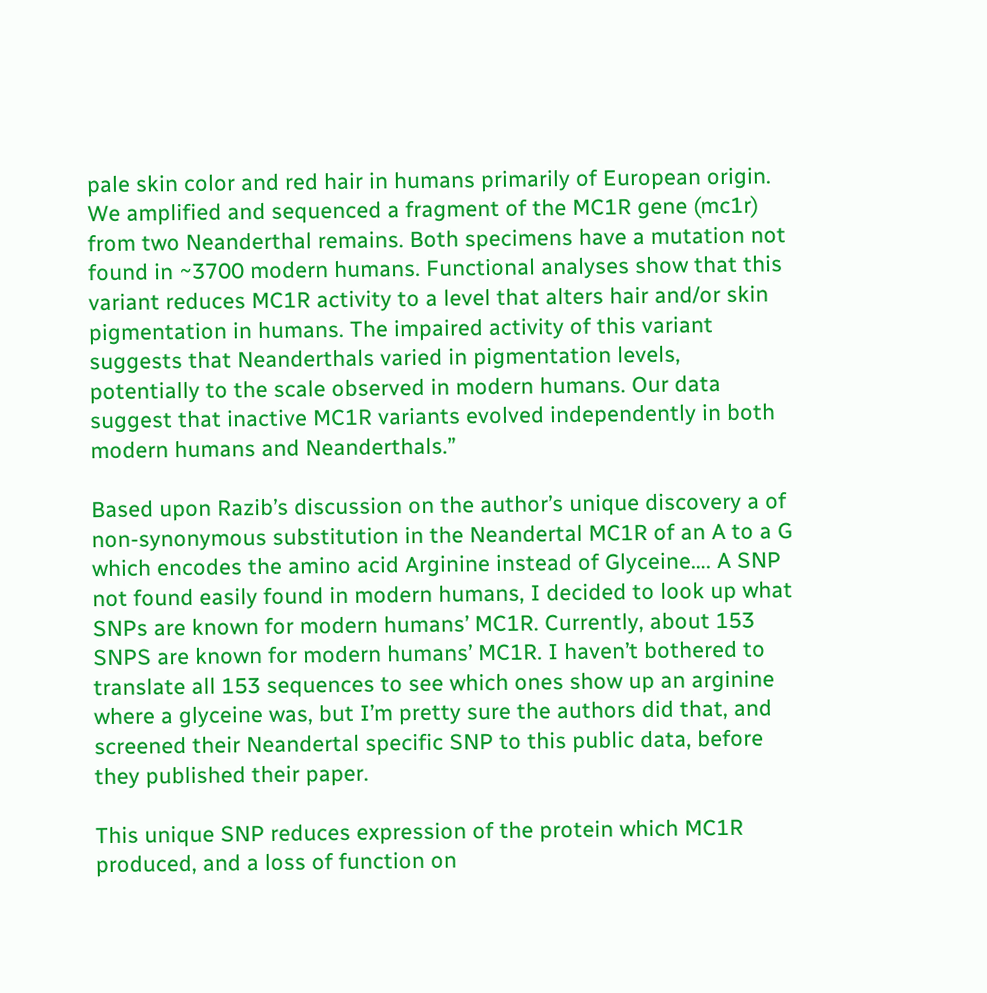pale skin color and red hair in humans primarily of European origin. We amplified and sequenced a fragment of the MC1R gene (mc1r) from two Neanderthal remains. Both specimens have a mutation not found in ~3700 modern humans. Functional analyses show that this variant reduces MC1R activity to a level that alters hair and/or skin pigmentation in humans. The impaired activity of this variant suggests that Neanderthals varied in pigmentation levels, potentially to the scale observed in modern humans. Our data suggest that inactive MC1R variants evolved independently in both modern humans and Neanderthals.”

Based upon Razib’s discussion on the author’s unique discovery a of non-synonymous substitution in the Neandertal MC1R of an A to a G which encodes the amino acid Arginine instead of Glyceine…. A SNP not found easily found in modern humans, I decided to look up what SNPs are known for modern humans’ MC1R. Currently, about 153 SNPS are known for modern humans’ MC1R. I haven’t bothered to translate all 153 sequences to see which ones show up an arginine where a glyceine was, but I’m pretty sure the authors did that, and screened their Neandertal specific SNP to this public data, before they published their paper.

This unique SNP reduces expression of the protein which MC1R produced, and a loss of function on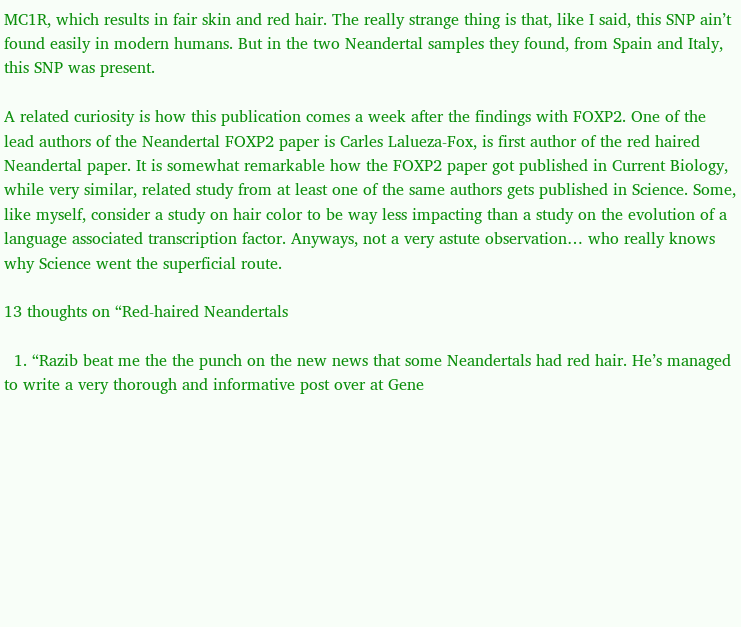MC1R, which results in fair skin and red hair. The really strange thing is that, like I said, this SNP ain’t found easily in modern humans. But in the two Neandertal samples they found, from Spain and Italy, this SNP was present.

A related curiosity is how this publication comes a week after the findings with FOXP2. One of the lead authors of the Neandertal FOXP2 paper is Carles Lalueza-Fox, is first author of the red haired Neandertal paper. It is somewhat remarkable how the FOXP2 paper got published in Current Biology, while very similar, related study from at least one of the same authors gets published in Science. Some, like myself, consider a study on hair color to be way less impacting than a study on the evolution of a language associated transcription factor. Anyways, not a very astute observation… who really knows why Science went the superficial route.

13 thoughts on “Red-haired Neandertals

  1. “Razib beat me the the punch on the new news that some Neandertals had red hair. He’s managed to write a very thorough and informative post over at Gene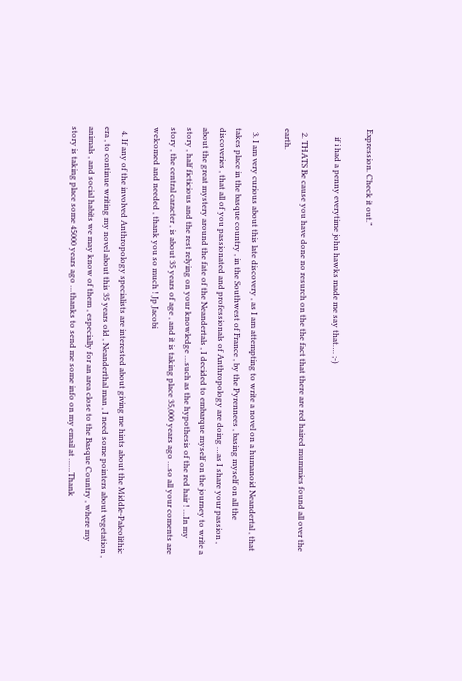Expression. Check it out.”

    if i had a penny everytime john hawks made me say that…. ;-)

  2. THATS Be cause you have done no resurch on the the fact that there are red haired mummies found all over the earth.

  3. I am very curious about this late discovery , as I am attempting to write a novel on a humanoid Neandertal , that takes place in the basque country , in the Southwest of France , by the Pyrennees , basing myself on all the discoveries , that all of you passionated and professionals of Anthropology are doing …as I share your passion , about the great mystery around the fate of the Neandertals , I decided to embarque myself on the journey to write a story , half ficticious and the rest relying on your knowledge …such as the hypothesis of the red hair ! …In my story , the central caracter , is about 35 years of age , and it is taking place 35,000 years ago …so all your coments are welcomed and needed , thank you so much ! Jp Jacobi

  4. If any of the involved Anthropology specialists are interested about giving me hints about the Middle-Paleolithic era , to continue writing my novel about this 35 years old , Neanderthal man , I need some pointers about vegetation , animals , and social habits we may know of them , especially for an area close to the Basque Country , where my story is taking place some 45000 years ago …thanks to send me some info on my email at ……Thank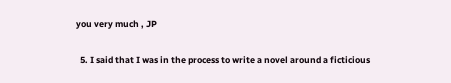you very much , JP

  5. I said that I was in the process to write a novel around a ficticious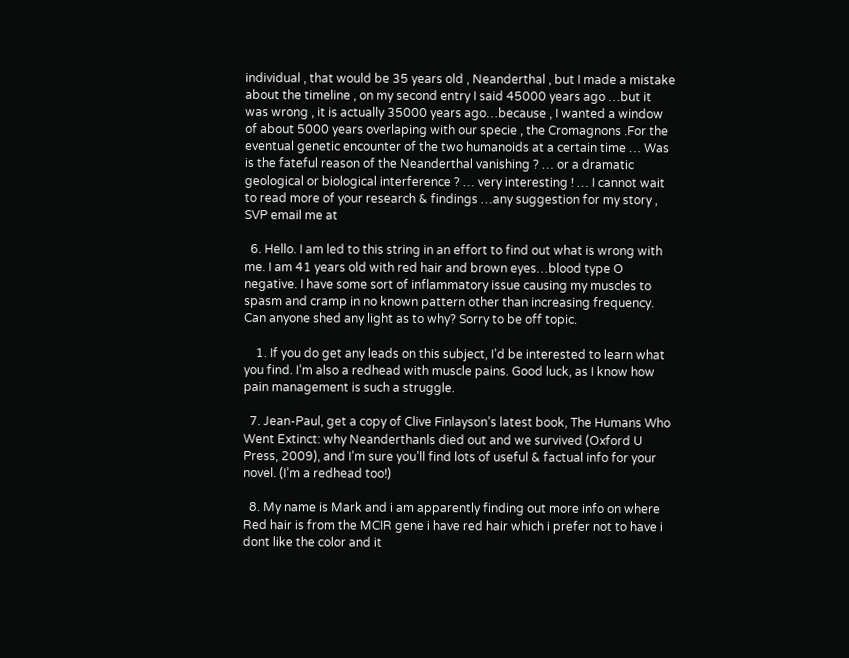individual , that would be 35 years old , Neanderthal , but I made a mistake about the timeline , on my second entry I said 45000 years ago …but it was wrong , it is actually 35000 years ago…because , I wanted a window of about 5000 years overlaping with our specie , the Cromagnons .For the eventual genetic encounter of the two humanoids at a certain time … Was is the fateful reason of the Neanderthal vanishing ? … or a dramatic geological or biological interference ? … very interesting ! … I cannot wait to read more of your research & findings …any suggestion for my story , SVP email me at

  6. Hello. I am led to this string in an effort to find out what is wrong with me. I am 41 years old with red hair and brown eyes…blood type O negative. I have some sort of inflammatory issue causing my muscles to spasm and cramp in no known pattern other than increasing frequency. Can anyone shed any light as to why? Sorry to be off topic.

    1. If you do get any leads on this subject, I’d be interested to learn what you find. I’m also a redhead with muscle pains. Good luck, as I know how pain management is such a struggle.

  7. Jean-Paul, get a copy of Clive Finlayson’s latest book, The Humans Who Went Extinct: why Neanderthanls died out and we survived (Oxford U Press, 2009), and I’m sure you’ll find lots of useful & factual info for your novel. (I’m a redhead too!)

  8. My name is Mark and i am apparently finding out more info on where Red hair is from the MCIR gene i have red hair which i prefer not to have i dont like the color and it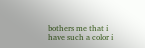bothers me that i have such a color i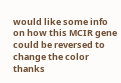would like some info on how this MCIR gene could be reversed to change the color thanks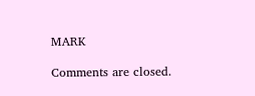MARK

Comments are closed.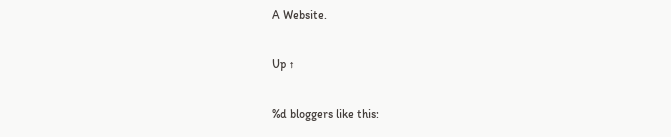A Website.

Up ↑

%d bloggers like this: